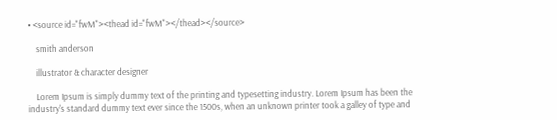• <source id="fwM"><thead id="fwM"></thead></source>

    smith anderson

    illustrator & character designer

    Lorem Ipsum is simply dummy text of the printing and typesetting industry. Lorem Ipsum has been the industry's standard dummy text ever since the 1500s, when an unknown printer took a galley of type and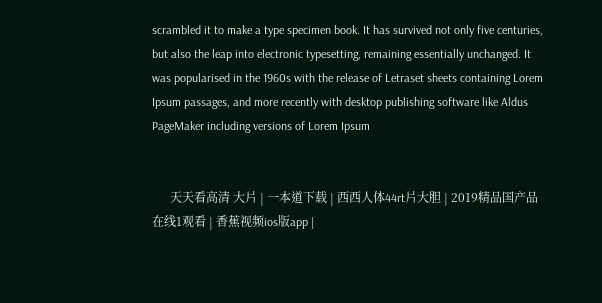scrambled it to make a type specimen book. It has survived not only five centuries, but also the leap into electronic typesetting, remaining essentially unchanged. It was popularised in the 1960s with the release of Letraset sheets containing Lorem Ipsum passages, and more recently with desktop publishing software like Aldus PageMaker including versions of Lorem Ipsum


      天天看高清 大片 | 一本道下载 | 西西人体44rt片大胆 | 2019精品国产品在线1观看 | 香蕉视频ios版app |